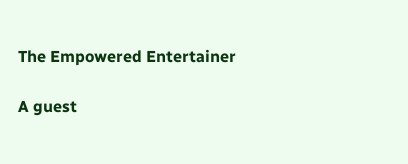The Empowered Entertainer

A guest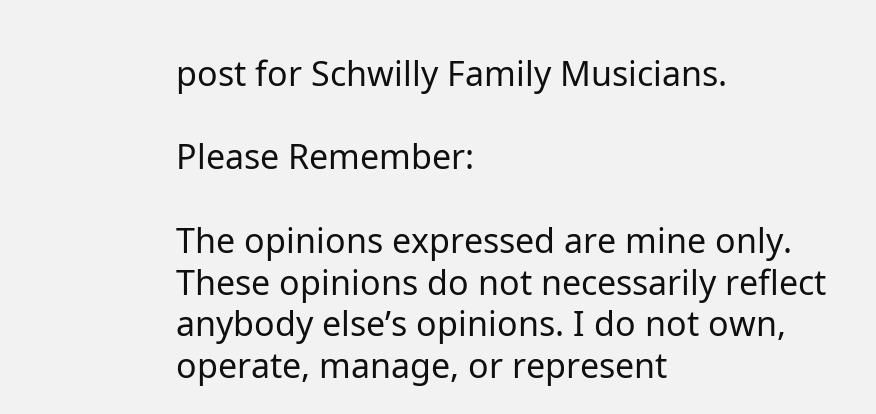post for Schwilly Family Musicians.

Please Remember:

The opinions expressed are mine only. These opinions do not necessarily reflect anybody else’s opinions. I do not own, operate, manage, or represent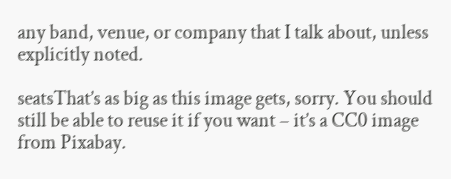any band, venue, or company that I talk about, unless explicitly noted.

seatsThat’s as big as this image gets, sorry. You should still be able to reuse it if you want – it’s a CC0 image from Pixabay.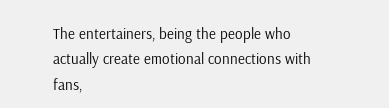The entertainers, being the people who actually create emotional connections with fans,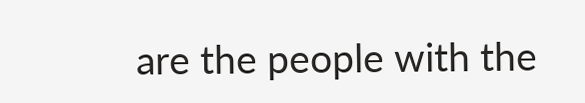are the people with the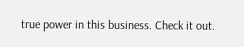true power in this business. Check it out.